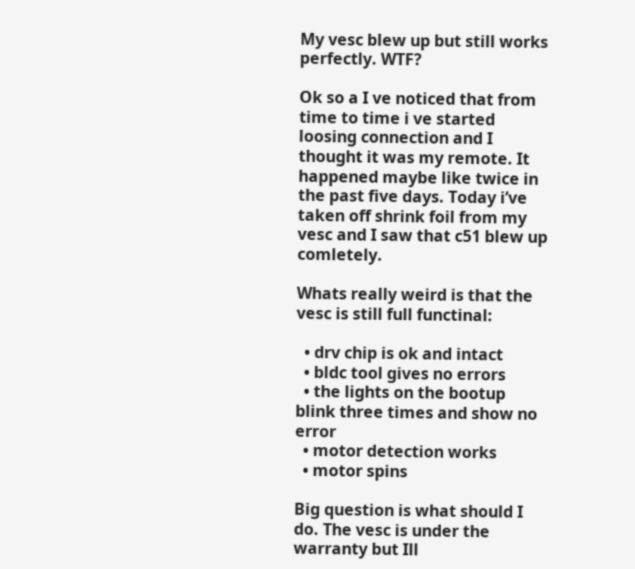My vesc blew up but still works perfectly. WTF?

Ok so a I ve noticed that from time to time i ve started loosing connection and I thought it was my remote. It happened maybe like twice in the past five days. Today i’ve taken off shrink foil from my vesc and I saw that c51 blew up comletely.

Whats really weird is that the vesc is still full functinal:

  • drv chip is ok and intact
  • bldc tool gives no errors
  • the lights on the bootup blink three times and show no error
  • motor detection works
  • motor spins

Big question is what should I do. The vesc is under the warranty but Ill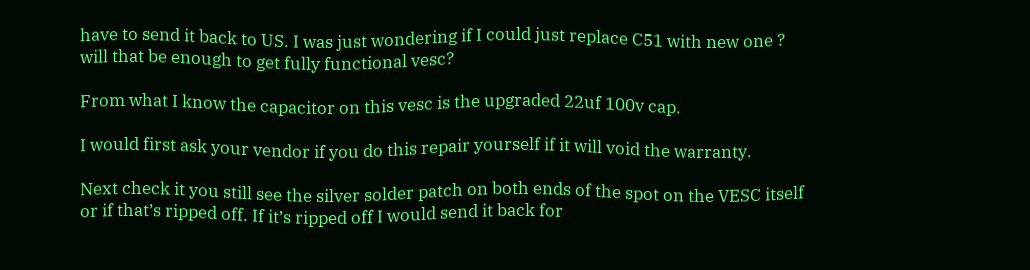have to send it back to US. I was just wondering if I could just replace C51 with new one ? will that be enough to get fully functional vesc?

From what I know the capacitor on this vesc is the upgraded 22uf 100v cap.

I would first ask your vendor if you do this repair yourself if it will void the warranty.

Next check it you still see the silver solder patch on both ends of the spot on the VESC itself or if that’s ripped off. If it’s ripped off I would send it back for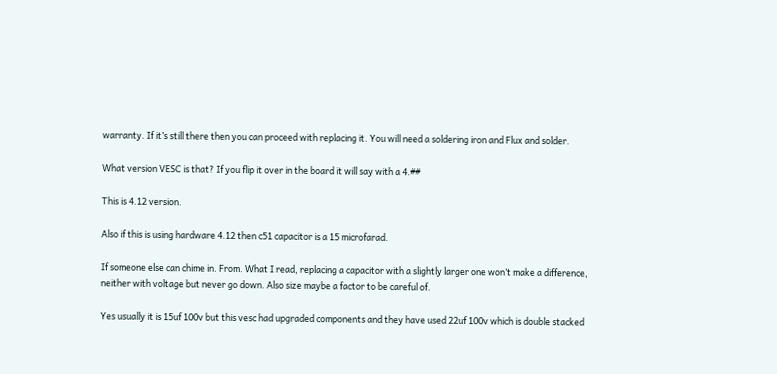warranty. If it’s still there then you can proceed with replacing it. You will need a soldering iron and Flux and solder.

What version VESC is that? If you flip it over in the board it will say with a 4.##

This is 4.12 version.

Also if this is using hardware 4.12 then c51 capacitor is a 15 microfarad.

If someone else can chime in. From. What I read, replacing a capacitor with a slightly larger one won’t make a difference, neither with voltage but never go down. Also size maybe a factor to be careful of.

Yes usually it is 15uf 100v but this vesc had upgraded components and they have used 22uf 100v which is double stacked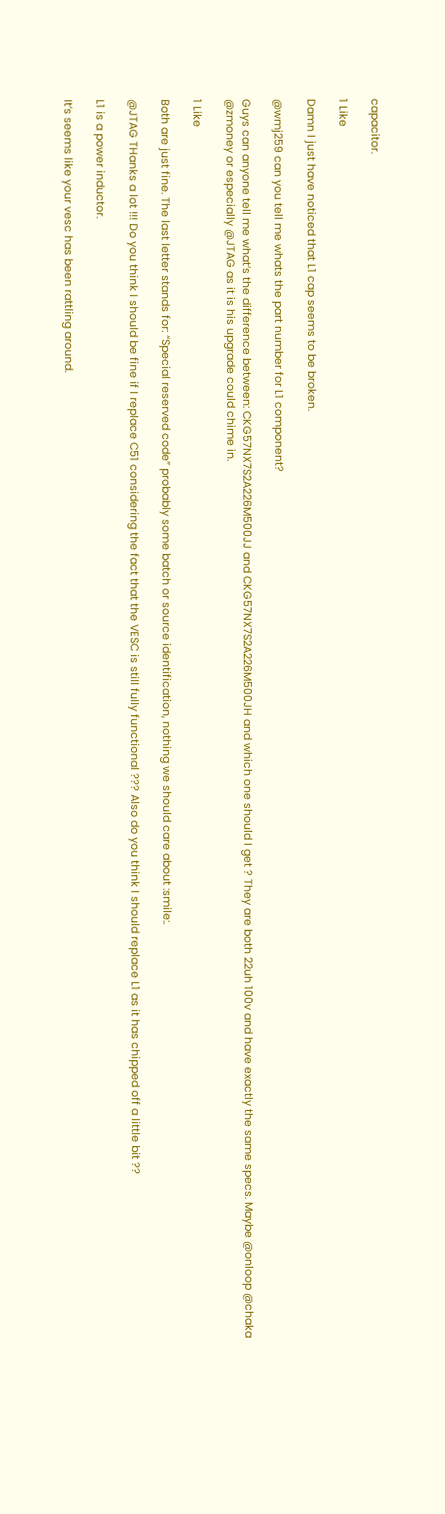capacitor.

1 Like

Damn I just have noticed that L1 cap seems to be broken.

@wmj259 can you tell me whats the part number for L1 component?

Guys can anyone tell me what’s the difference between: CKG57NX7S2A226M500JJ and CKG57NX7S2A226M500JH and which one should I get ? They are both 22uh 100v and have exactly the same specs. Maybe @onloop @chaka @zmoney or especially @JTAG as it is his upgrade could chime in.

1 Like

Both are just fine. The last letter stands for: “Special reserved code” probably some batch or source identification, nothing we should care about :smile:.

@JTAG THanks a lot !!! Do you think I should be fine if I replace C51 considering the fact that the VESC is still fully functional ??? Also do you think I should replace L1 as it has chipped off a little bit ??

L1 is a power inductor.

It’s seems like your vesc has been rattling around.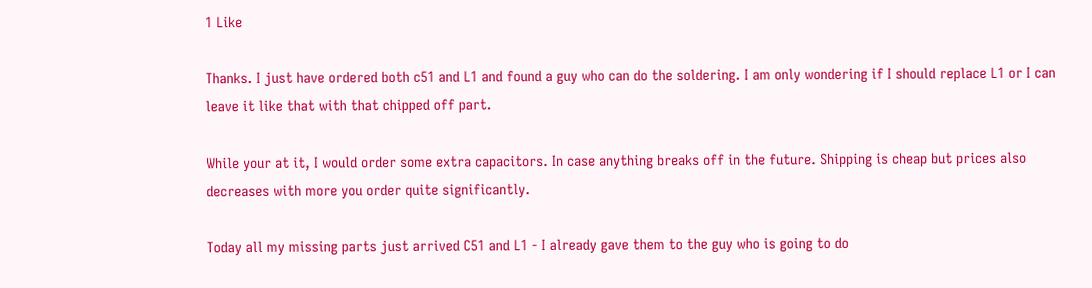1 Like

Thanks. I just have ordered both c51 and L1 and found a guy who can do the soldering. I am only wondering if I should replace L1 or I can leave it like that with that chipped off part.

While your at it, I would order some extra capacitors. In case anything breaks off in the future. Shipping is cheap but prices also decreases with more you order quite significantly.

Today all my missing parts just arrived C51 and L1 - I already gave them to the guy who is going to do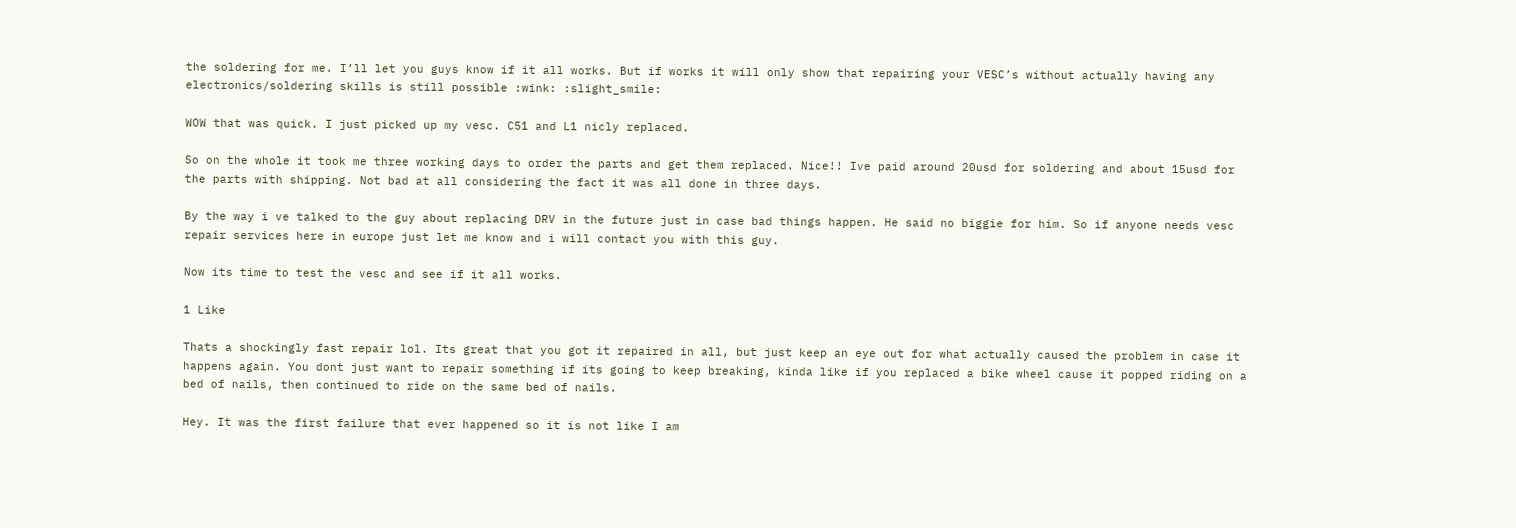the soldering for me. I’ll let you guys know if it all works. But if works it will only show that repairing your VESC’s without actually having any electronics/soldering skills is still possible :wink: :slight_smile:

WOW that was quick. I just picked up my vesc. C51 and L1 nicly replaced.

So on the whole it took me three working days to order the parts and get them replaced. Nice!! Ive paid around 20usd for soldering and about 15usd for the parts with shipping. Not bad at all considering the fact it was all done in three days.

By the way i ve talked to the guy about replacing DRV in the future just in case bad things happen. He said no biggie for him. So if anyone needs vesc repair services here in europe just let me know and i will contact you with this guy.

Now its time to test the vesc and see if it all works.

1 Like

Thats a shockingly fast repair lol. Its great that you got it repaired in all, but just keep an eye out for what actually caused the problem in case it happens again. You dont just want to repair something if its going to keep breaking, kinda like if you replaced a bike wheel cause it popped riding on a bed of nails, then continued to ride on the same bed of nails.

Hey. It was the first failure that ever happened so it is not like I am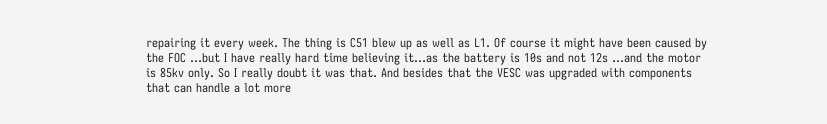repairing it every week. The thing is C51 blew up as well as L1. Of course it might have been caused by the FOC …but I have really hard time believing it…as the battery is 10s and not 12s …and the motor is 85kv only. So I really doubt it was that. And besides that the VESC was upgraded with components that can handle a lot more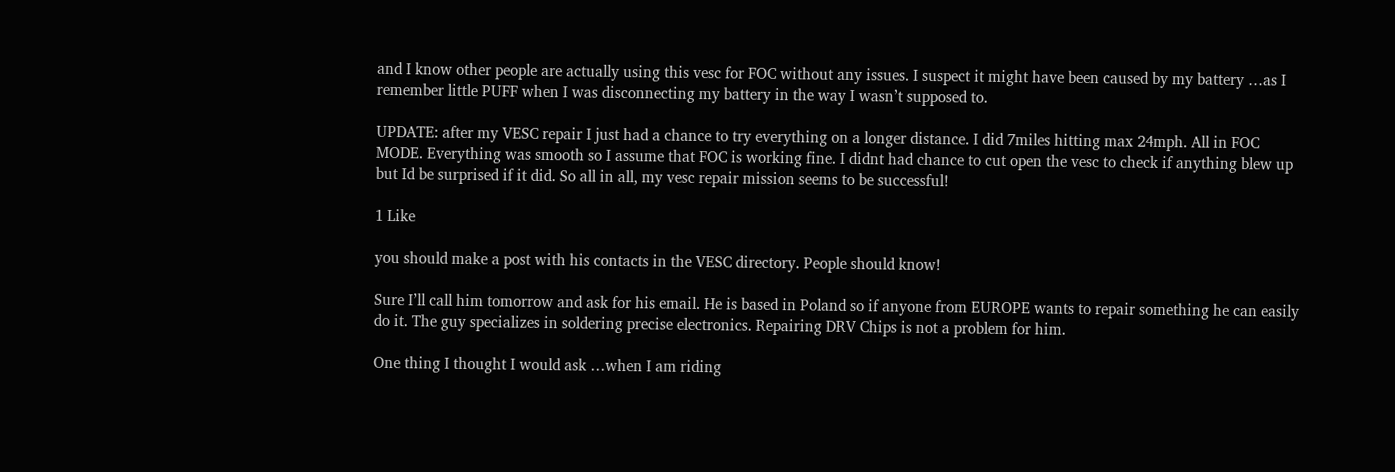and I know other people are actually using this vesc for FOC without any issues. I suspect it might have been caused by my battery …as I remember little PUFF when I was disconnecting my battery in the way I wasn’t supposed to.

UPDATE: after my VESC repair I just had a chance to try everything on a longer distance. I did 7miles hitting max 24mph. All in FOC MODE. Everything was smooth so I assume that FOC is working fine. I didnt had chance to cut open the vesc to check if anything blew up but Id be surprised if it did. So all in all, my vesc repair mission seems to be successful!

1 Like

you should make a post with his contacts in the VESC directory. People should know!

Sure I’ll call him tomorrow and ask for his email. He is based in Poland so if anyone from EUROPE wants to repair something he can easily do it. The guy specializes in soldering precise electronics. Repairing DRV Chips is not a problem for him.

One thing I thought I would ask …when I am riding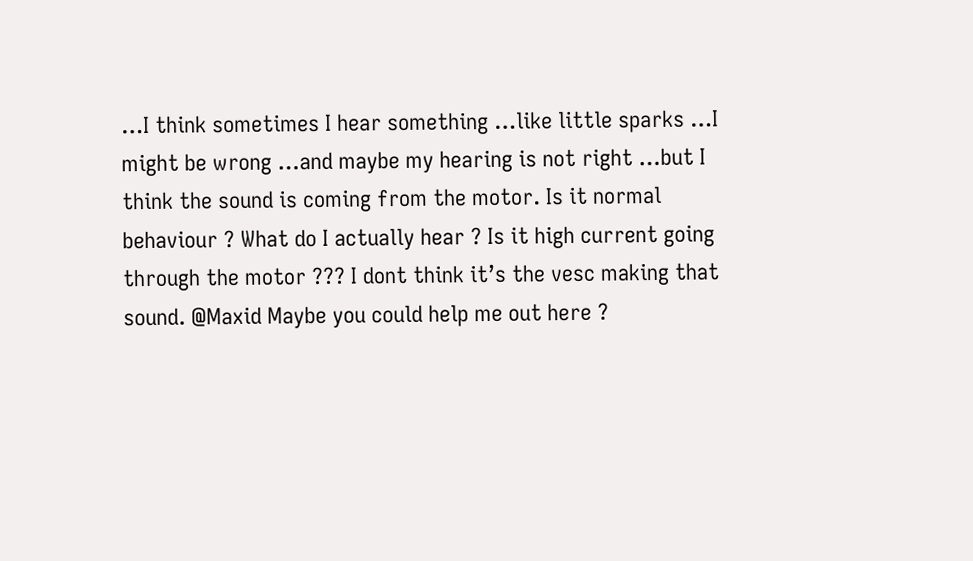…I think sometimes I hear something …like little sparks …I might be wrong …and maybe my hearing is not right …but I think the sound is coming from the motor. Is it normal behaviour ? What do I actually hear ? Is it high current going through the motor ??? I dont think it’s the vesc making that sound. @Maxid Maybe you could help me out here ?